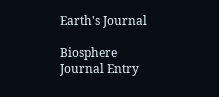Earth's Journal

Biosphere Journal Entry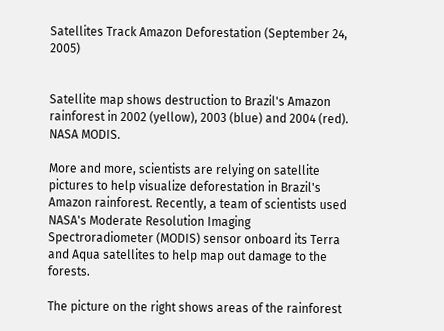Satellites Track Amazon Deforestation (September 24, 2005)


Satellite map shows destruction to Brazil's Amazon rainforest in 2002 (yellow), 2003 (blue) and 2004 (red). NASA MODIS.

More and more, scientists are relying on satellite pictures to help visualize deforestation in Brazil's Amazon rainforest. Recently, a team of scientists used NASA's Moderate Resolution Imaging Spectroradiometer (MODIS) sensor onboard its Terra and Aqua satellites to help map out damage to the forests.

The picture on the right shows areas of the rainforest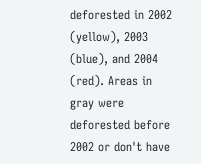deforested in 2002 (yellow), 2003 (blue), and 2004 (red). Areas in gray were deforested before 2002 or don't have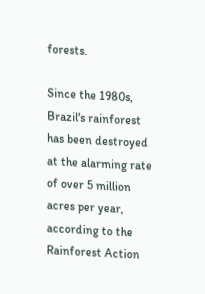forests.

Since the 1980s, Brazil's rainforest has been destroyed at the alarming rate of over 5 million acres per year, according to the Rainforest Action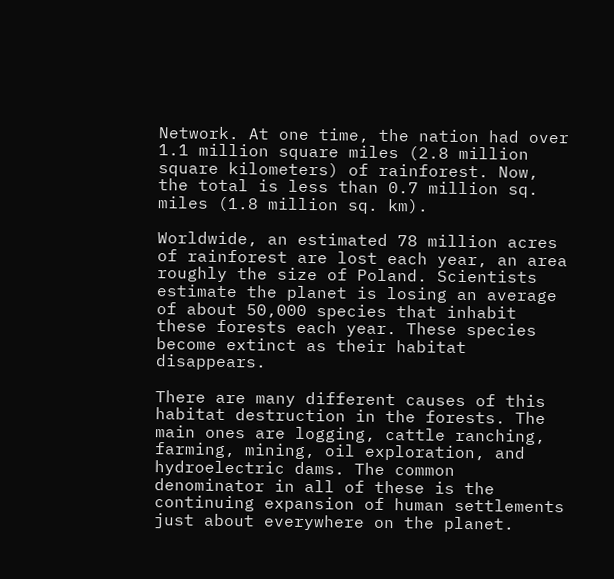Network. At one time, the nation had over 1.1 million square miles (2.8 million square kilometers) of rainforest. Now, the total is less than 0.7 million sq. miles (1.8 million sq. km).

Worldwide, an estimated 78 million acres of rainforest are lost each year, an area roughly the size of Poland. Scientists estimate the planet is losing an average of about 50,000 species that inhabit these forests each year. These species become extinct as their habitat disappears.

There are many different causes of this habitat destruction in the forests. The main ones are logging, cattle ranching, farming, mining, oil exploration, and hydroelectric dams. The common denominator in all of these is the continuing expansion of human settlements just about everywhere on the planet.